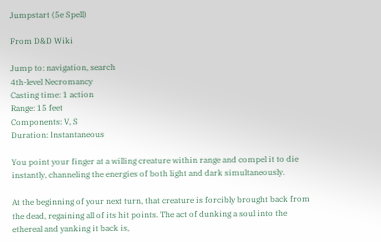Jumpstart (5e Spell)

From D&D Wiki

Jump to: navigation, search
4th-level Necromancy
Casting time: 1 action
Range: 15 feet
Components: V, S
Duration: Instantaneous

You point your finger at a willing creature within range and compel it to die instantly, channeling the energies of both light and dark simultaneously.

At the beginning of your next turn, that creature is forcibly brought back from the dead, regaining all of its hit points. The act of dunking a soul into the ethereal and yanking it back is,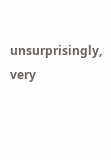unsurprisingly, very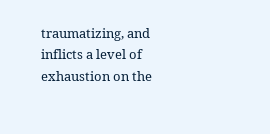traumatizing, and inflicts a level of exhaustion on the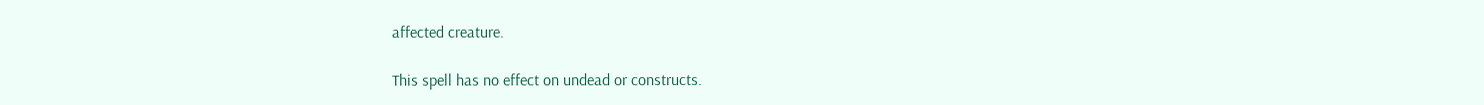affected creature.

This spell has no effect on undead or constructs.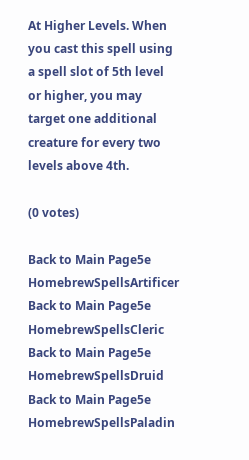At Higher Levels. When you cast this spell using a spell slot of 5th level or higher, you may target one additional creature for every two levels above 4th.

(0 votes)

Back to Main Page5e HomebrewSpellsArtificer
Back to Main Page5e HomebrewSpellsCleric
Back to Main Page5e HomebrewSpellsDruid
Back to Main Page5e HomebrewSpellsPaladin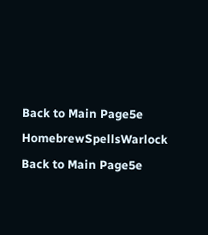Back to Main Page5e HomebrewSpellsWarlock
Back to Main Page5e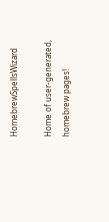HomebrewSpellsWizard

Home of user-generated,
homebrew pages!